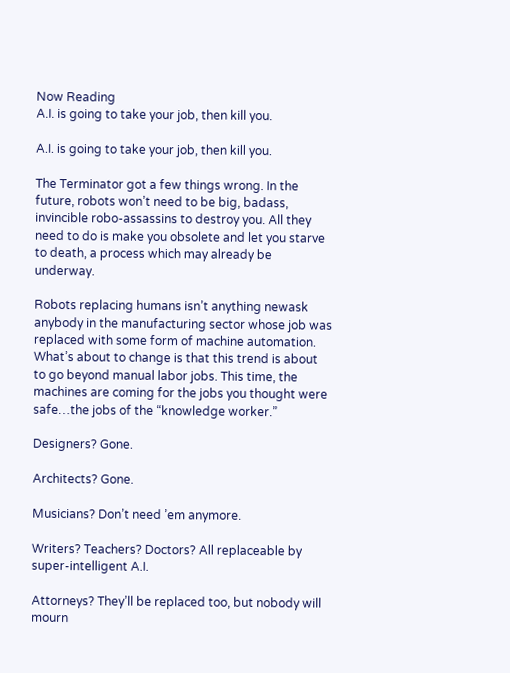Now Reading
A.I. is going to take your job, then kill you.

A.I. is going to take your job, then kill you.

The Terminator got a few things wrong. In the future, robots won’t need to be big, badass, invincible robo-assassins to destroy you. All they need to do is make you obsolete and let you starve to death, a process which may already be underway.

Robots replacing humans isn’t anything newask anybody in the manufacturing sector whose job was replaced with some form of machine automation. What’s about to change is that this trend is about to go beyond manual labor jobs. This time, the machines are coming for the jobs you thought were safe…the jobs of the “knowledge worker.”

Designers? Gone.

Architects? Gone.

Musicians? Don’t need ’em anymore.

Writers? Teachers? Doctors? All replaceable by super-intelligent A.I.

Attorneys? They’ll be replaced too, but nobody will mourn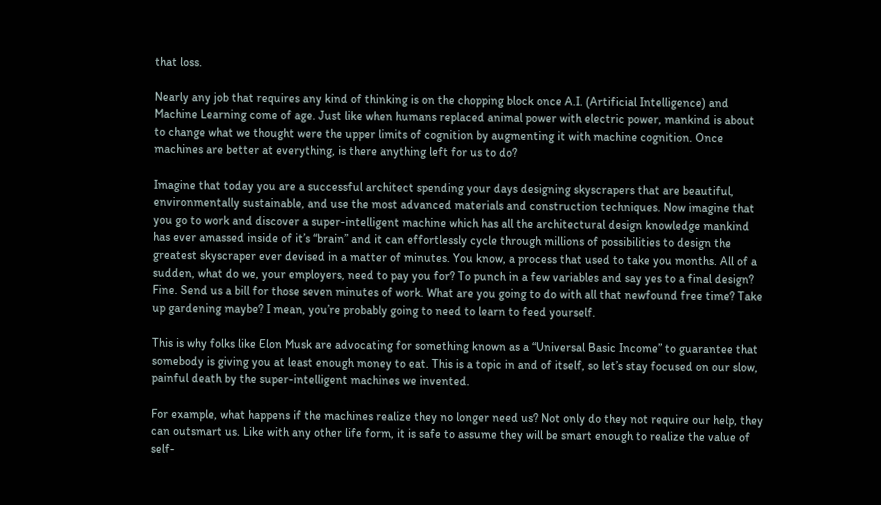that loss.

Nearly any job that requires any kind of thinking is on the chopping block once A.I. (Artificial Intelligence) and Machine Learning come of age. Just like when humans replaced animal power with electric power, mankind is about to change what we thought were the upper limits of cognition by augmenting it with machine cognition. Once machines are better at everything, is there anything left for us to do?

Imagine that today you are a successful architect spending your days designing skyscrapers that are beautiful, environmentally sustainable, and use the most advanced materials and construction techniques. Now imagine that you go to work and discover a super-intelligent machine which has all the architectural design knowledge mankind has ever amassed inside of it’s “brain” and it can effortlessly cycle through millions of possibilities to design the greatest skyscraper ever devised in a matter of minutes. You know, a process that used to take you months. All of a sudden, what do we, your employers, need to pay you for? To punch in a few variables and say yes to a final design? Fine. Send us a bill for those seven minutes of work. What are you going to do with all that newfound free time? Take up gardening maybe? I mean, you’re probably going to need to learn to feed yourself.

This is why folks like Elon Musk are advocating for something known as a “Universal Basic Income” to guarantee that somebody is giving you at least enough money to eat. This is a topic in and of itself, so let’s stay focused on our slow, painful death by the super-intelligent machines we invented.

For example, what happens if the machines realize they no longer need us? Not only do they not require our help, they can outsmart us. Like with any other life form, it is safe to assume they will be smart enough to realize the value of self-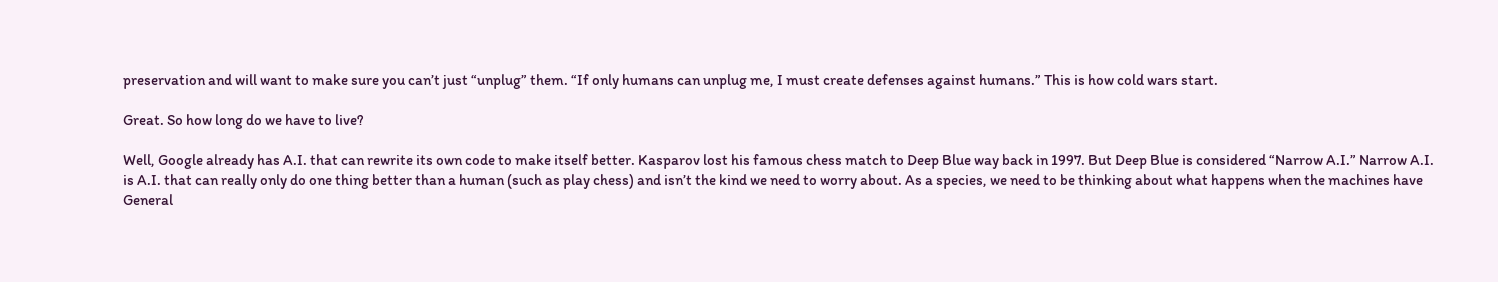preservation and will want to make sure you can’t just “unplug” them. “If only humans can unplug me, I must create defenses against humans.” This is how cold wars start.

Great. So how long do we have to live?

Well, Google already has A.I. that can rewrite its own code to make itself better. Kasparov lost his famous chess match to Deep Blue way back in 1997. But Deep Blue is considered “Narrow A.I.” Narrow A.I. is A.I. that can really only do one thing better than a human (such as play chess) and isn’t the kind we need to worry about. As a species, we need to be thinking about what happens when the machines have General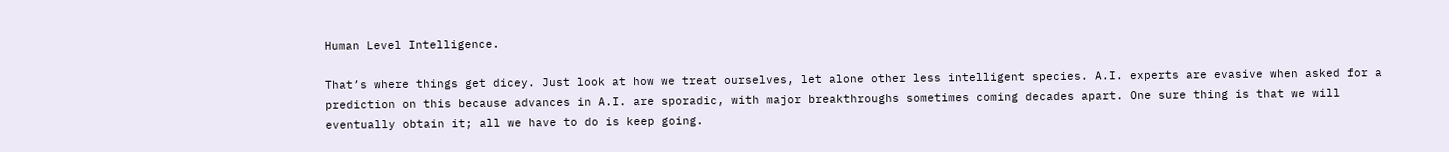Human Level Intelligence.

That’s where things get dicey. Just look at how we treat ourselves, let alone other less intelligent species. A.I. experts are evasive when asked for a prediction on this because advances in A.I. are sporadic, with major breakthroughs sometimes coming decades apart. One sure thing is that we will eventually obtain it; all we have to do is keep going.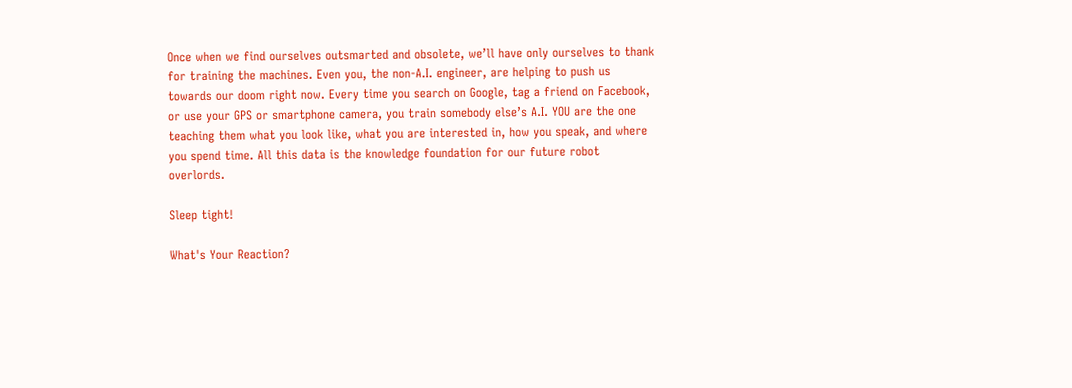Once when we find ourselves outsmarted and obsolete, we’ll have only ourselves to thank for training the machines. Even you, the non-A.I. engineer, are helping to push us towards our doom right now. Every time you search on Google, tag a friend on Facebook, or use your GPS or smartphone camera, you train somebody else’s A.I. YOU are the one teaching them what you look like, what you are interested in, how you speak, and where you spend time. All this data is the knowledge foundation for our future robot overlords.

Sleep tight!

What's Your Reaction?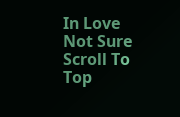In Love
Not Sure
Scroll To Top